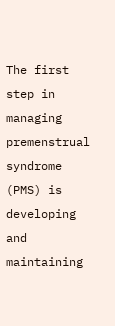The first step in managing premenstrual syndrome (PMS) is developing and maintaining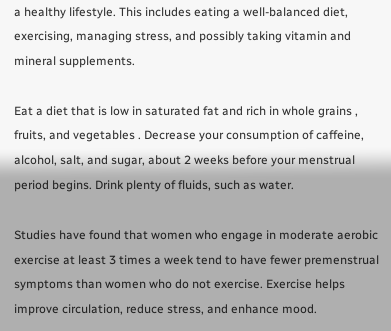a healthy lifestyle. This includes eating a well-balanced diet, exercising, managing stress, and possibly taking vitamin and mineral supplements.

Eat a diet that is low in saturated fat and rich in whole grains , fruits, and vegetables . Decrease your consumption of caffeine, alcohol, salt, and sugar, about 2 weeks before your menstrual period begins. Drink plenty of fluids, such as water.

Studies have found that women who engage in moderate aerobic exercise at least 3 times a week tend to have fewer premenstrual symptoms than women who do not exercise. Exercise helps improve circulation, reduce stress, and enhance mood.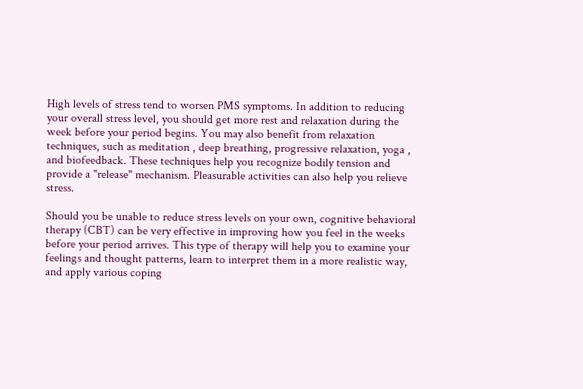High levels of stress tend to worsen PMS symptoms. In addition to reducing your overall stress level, you should get more rest and relaxation during the week before your period begins. You may also benefit from relaxation techniques, such as meditation , deep breathing, progressive relaxation, yoga , and biofeedback. These techniques help you recognize bodily tension and provide a "release" mechanism. Pleasurable activities can also help you relieve stress.

Should you be unable to reduce stress levels on your own, cognitive behavioral therapy (CBT) can be very effective in improving how you feel in the weeks before your period arrives. This type of therapy will help you to examine your feelings and thought patterns, learn to interpret them in a more realistic way, and apply various coping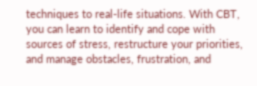techniques to real-life situations. With CBT, you can learn to identify and cope with sources of stress, restructure your priorities, and manage obstacles, frustration, and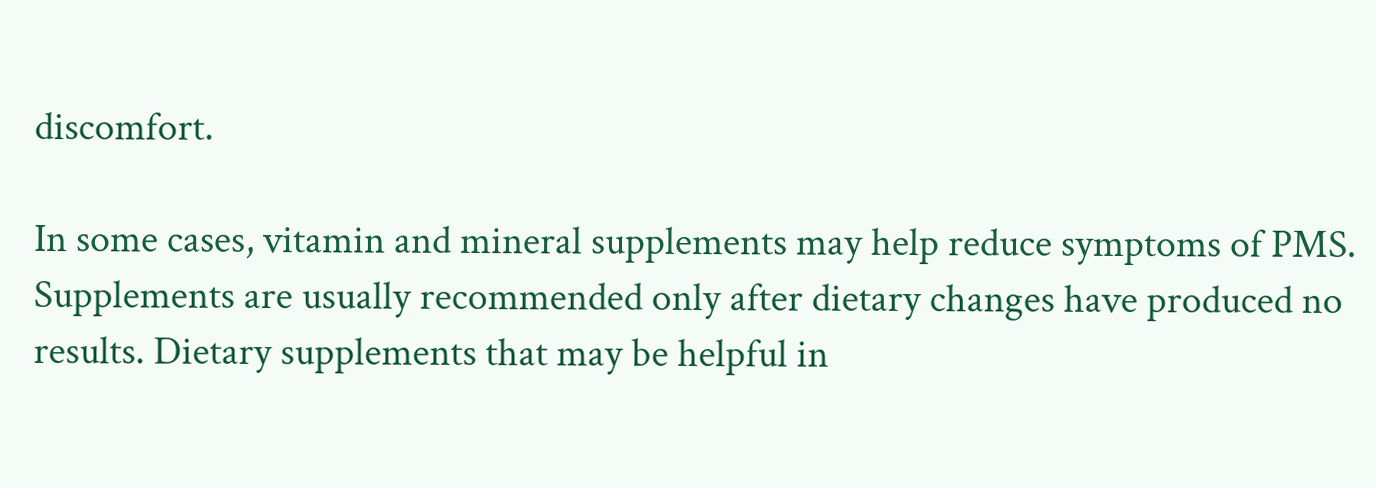discomfort.

In some cases, vitamin and mineral supplements may help reduce symptoms of PMS. Supplements are usually recommended only after dietary changes have produced no results. Dietary supplements that may be helpful in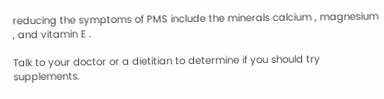reducing the symptoms of PMS include the minerals calcium , magnesium , and vitamin E .

Talk to your doctor or a dietitian to determine if you should try supplements.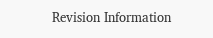Revision Information